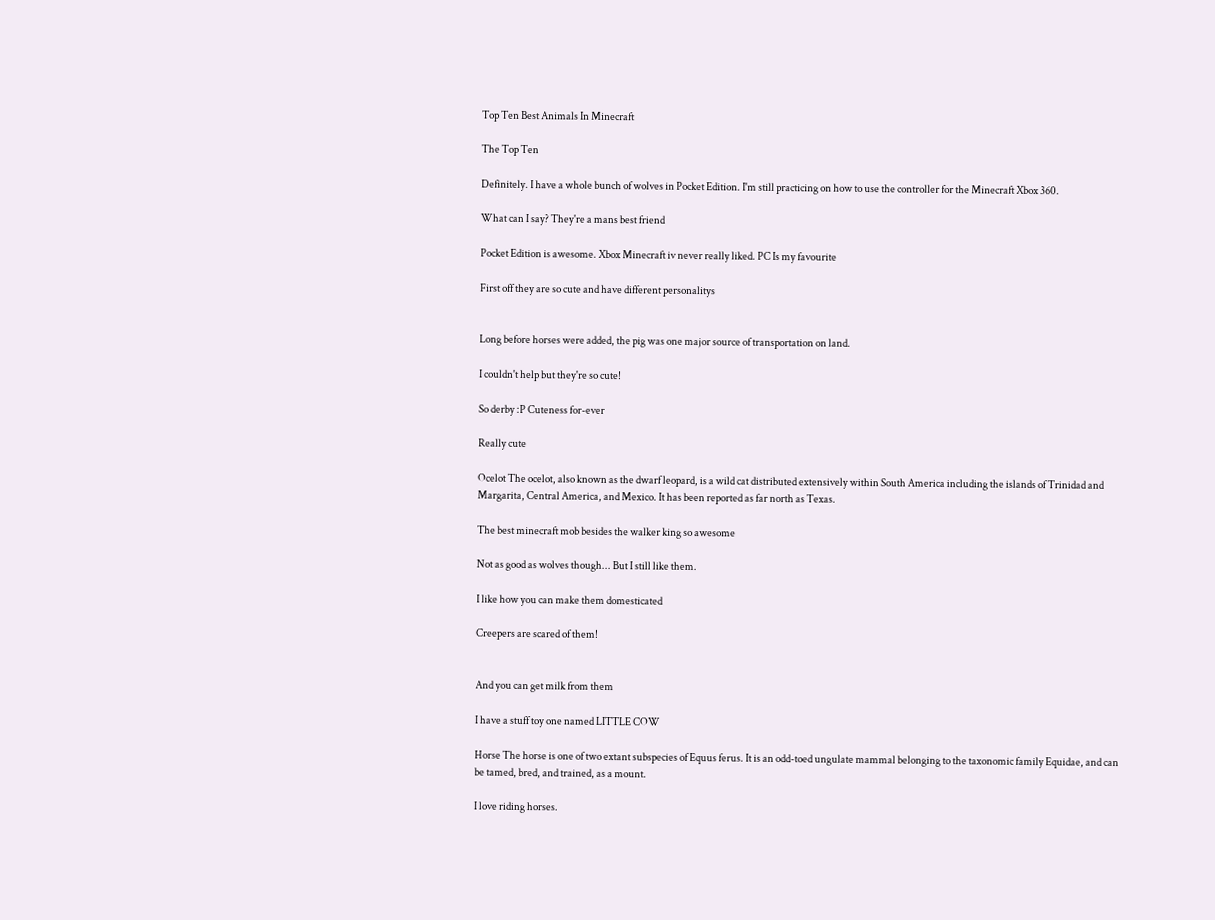Top Ten Best Animals In Minecraft

The Top Ten

Definitely. I have a whole bunch of wolves in Pocket Edition. I'm still practicing on how to use the controller for the Minecraft Xbox 360.

What can I say? They're a mans best friend

Pocket Edition is awesome. Xbox Minecraft iv never really liked. PC Is my favourite

First off they are so cute and have different personalitys


Long before horses were added, the pig was one major source of transportation on land.

I couldn't help but they're so cute!

So derby :P Cuteness for-ever

Really cute

Ocelot The ocelot, also known as the dwarf leopard, is a wild cat distributed extensively within South America including the islands of Trinidad and Margarita, Central America, and Mexico. It has been reported as far north as Texas.

The best minecraft mob besides the walker king so awesome

Not as good as wolves though... But I still like them.

I like how you can make them domesticated

Creepers are scared of them!


And you can get milk from them

I have a stuff toy one named LITTLE COW

Horse The horse is one of two extant subspecies of Equus ferus. It is an odd-toed ungulate mammal belonging to the taxonomic family Equidae, and can be tamed, bred, and trained, as a mount.

I love riding horses.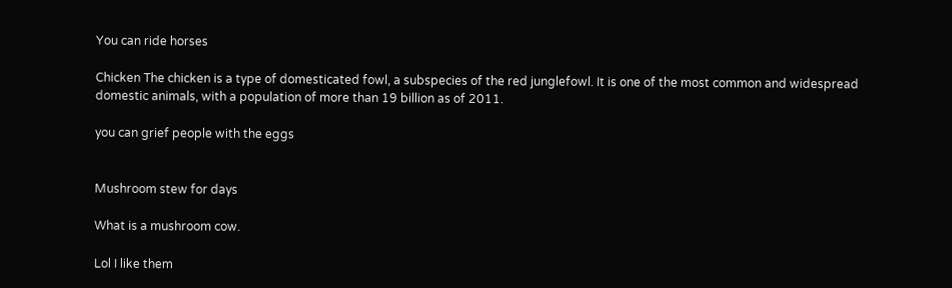You can ride horses

Chicken The chicken is a type of domesticated fowl, a subspecies of the red junglefowl. It is one of the most common and widespread domestic animals, with a population of more than 19 billion as of 2011.

you can grief people with the eggs


Mushroom stew for days

What is a mushroom cow.

Lol I like them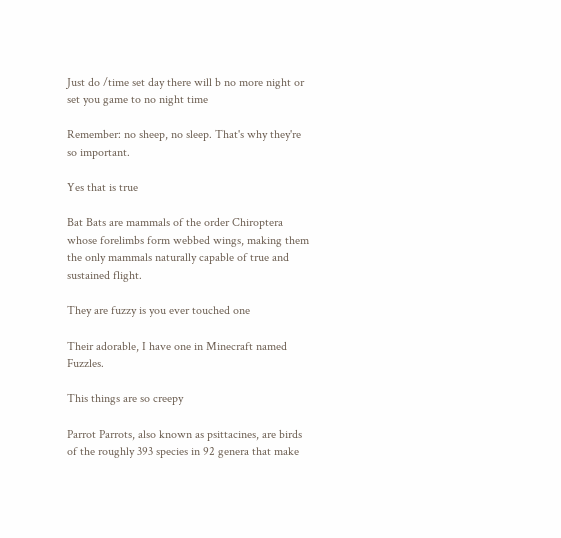Just do /time set day there will b no more night or set you game to no night time

Remember: no sheep, no sleep. That's why they're so important.

Yes that is true

Bat Bats are mammals of the order Chiroptera whose forelimbs form webbed wings, making them the only mammals naturally capable of true and sustained flight.

They are fuzzy is you ever touched one

Their adorable, I have one in Minecraft named Fuzzles.

This things are so creepy

Parrot Parrots, also known as psittacines, are birds of the roughly 393 species in 92 genera that make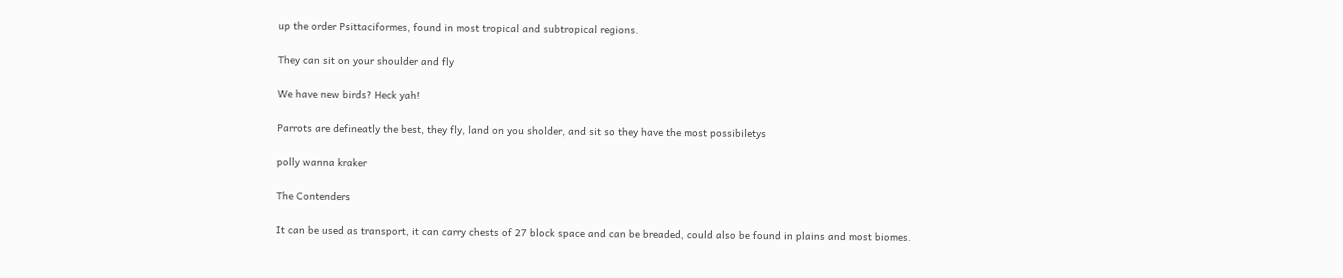up the order Psittaciformes, found in most tropical and subtropical regions.

They can sit on your shoulder and fly

We have new birds? Heck yah!

Parrots are defineatly the best, they fly, land on you sholder, and sit so they have the most possibiletys

polly wanna kraker

The Contenders

It can be used as transport, it can carry chests of 27 block space and can be breaded, could also be found in plains and most biomes.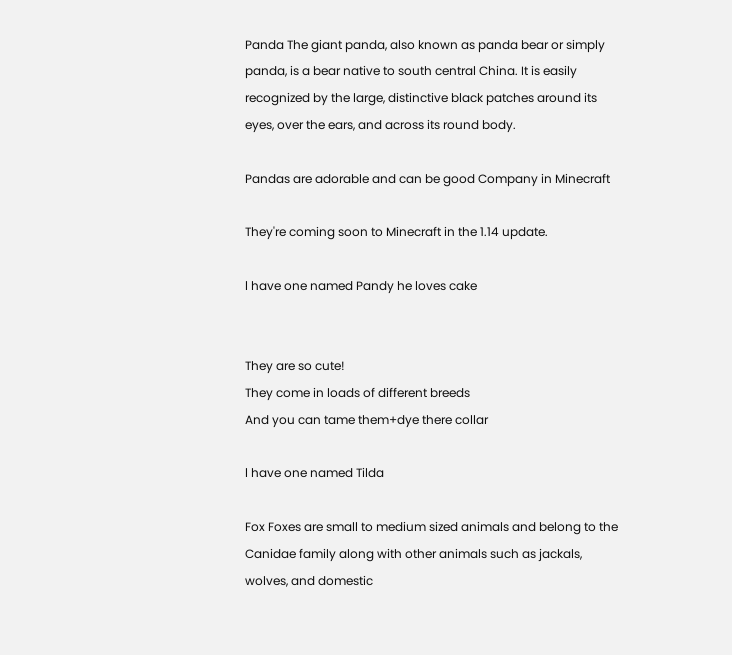Panda The giant panda, also known as panda bear or simply panda, is a bear native to south central China. It is easily recognized by the large, distinctive black patches around its eyes, over the ears, and across its round body.

Pandas are adorable and can be good Company in Minecraft

They're coming soon to Minecraft in the 1.14 update.

l have one named Pandy he loves cake


They are so cute!
They come in loads of different breeds
And you can tame them+dye there collar

l have one named Tilda

Fox Foxes are small to medium sized animals and belong to the Canidae family along with other animals such as jackals, wolves, and domestic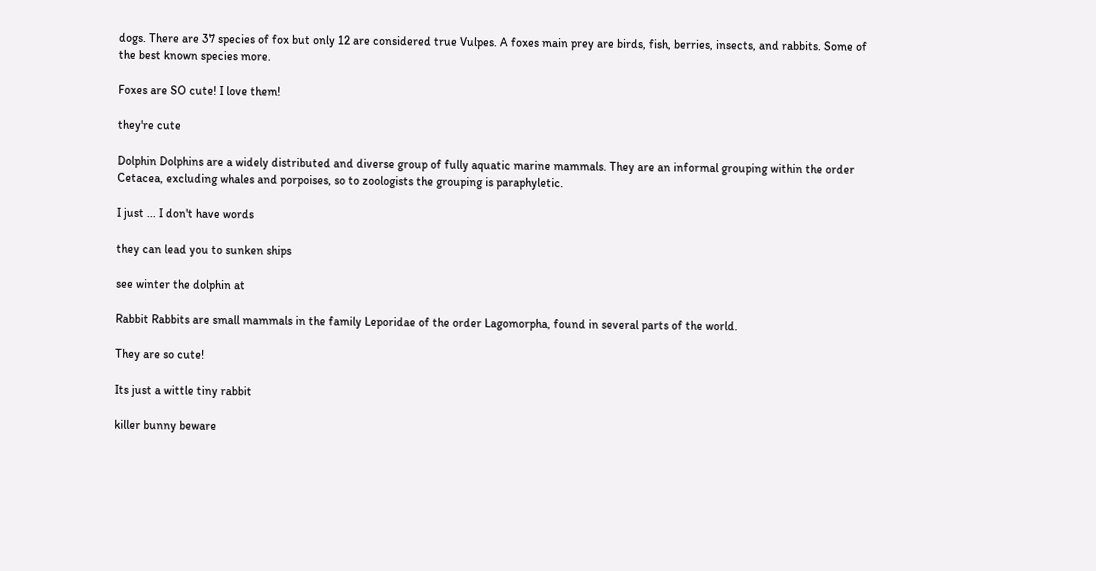dogs. There are 37 species of fox but only 12 are considered true Vulpes. A foxes main prey are birds, fish, berries, insects, and rabbits. Some of the best known species more.

Foxes are SO cute! I love them!

they're cute

Dolphin Dolphins are a widely distributed and diverse group of fully aquatic marine mammals. They are an informal grouping within the order Cetacea, excluding whales and porpoises, so to zoologists the grouping is paraphyletic.

I just ... I don't have words

they can lead you to sunken ships

see winter the dolphin at

Rabbit Rabbits are small mammals in the family Leporidae of the order Lagomorpha, found in several parts of the world.

They are so cute!

Its just a wittle tiny rabbit

killer bunny beware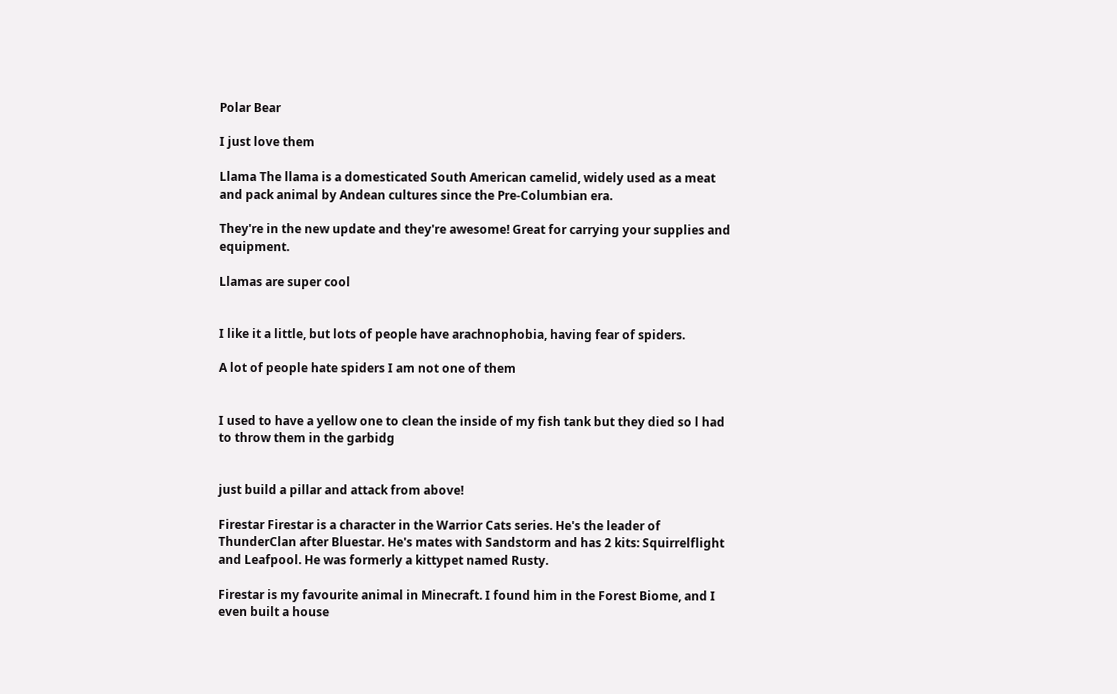Polar Bear

I just love them

Llama The llama is a domesticated South American camelid, widely used as a meat and pack animal by Andean cultures since the Pre-Columbian era.

They're in the new update and they're awesome! Great for carrying your supplies and equipment.

Llamas are super cool


I like it a little, but lots of people have arachnophobia, having fear of spiders.

A lot of people hate spiders I am not one of them


I used to have a yellow one to clean the inside of my fish tank but they died so l had to throw them in the garbidg


just build a pillar and attack from above!

Firestar Firestar is a character in the Warrior Cats series. He's the leader of ThunderClan after Bluestar. He's mates with Sandstorm and has 2 kits: Squirrelflight and Leafpool. He was formerly a kittypet named Rusty.

Firestar is my favourite animal in Minecraft. I found him in the Forest Biome, and I even built a house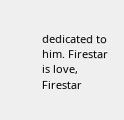dedicated to him. Firestar is love, Firestar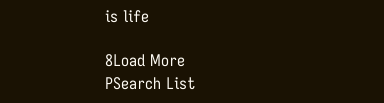is life

8Load More
PSearch List